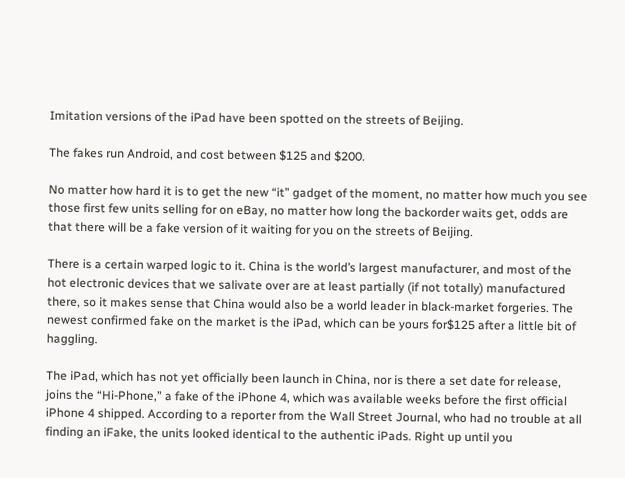Imitation versions of the iPad have been spotted on the streets of Beijing.

The fakes run Android, and cost between $125 and $200.

No matter how hard it is to get the new “it” gadget of the moment, no matter how much you see those first few units selling for on eBay, no matter how long the backorder waits get, odds are that there will be a fake version of it waiting for you on the streets of Beijing.

There is a certain warped logic to it. China is the world’s largest manufacturer, and most of the hot electronic devices that we salivate over are at least partially (if not totally) manufactured there, so it makes sense that China would also be a world leader in black-market forgeries. The newest confirmed fake on the market is the iPad, which can be yours for$125 after a little bit of haggling.

The iPad, which has not yet officially been launch in China, nor is there a set date for release, joins the “Hi-Phone,” a fake of the iPhone 4, which was available weeks before the first official iPhone 4 shipped. According to a reporter from the Wall Street Journal, who had no trouble at all finding an iFake, the units looked identical to the authentic iPads. Right up until you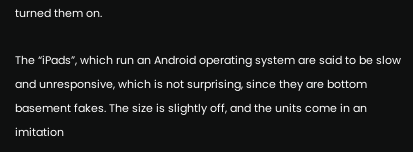turned them on.

The “iPads”, which run an Android operating system are said to be slow and unresponsive, which is not surprising, since they are bottom basement fakes. The size is slightly off, and the units come in an imitation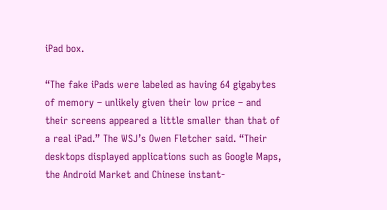iPad box.

“The fake iPads were labeled as having 64 gigabytes of memory – unlikely given their low price – and their screens appeared a little smaller than that of a real iPad.” The WSJ’s Owen Fletcher said. “Their desktops displayed applications such as Google Maps, the Android Market and Chinese instant-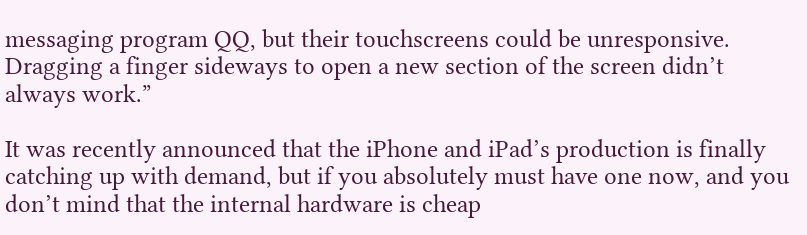messaging program QQ, but their touchscreens could be unresponsive. Dragging a finger sideways to open a new section of the screen didn’t always work.”

It was recently announced that the iPhone and iPad’s production is finally catching up with demand, but if you absolutely must have one now, and you don’t mind that the internal hardware is cheap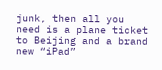junk, then all you need is a plane ticket to Beijing and a brand new “iPad”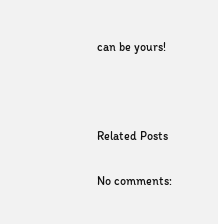can be yours!



Related Posts

No comments: